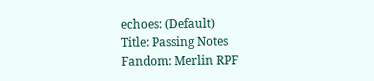echoes: (Default)
Title: Passing Notes
Fandom: Merlin RPF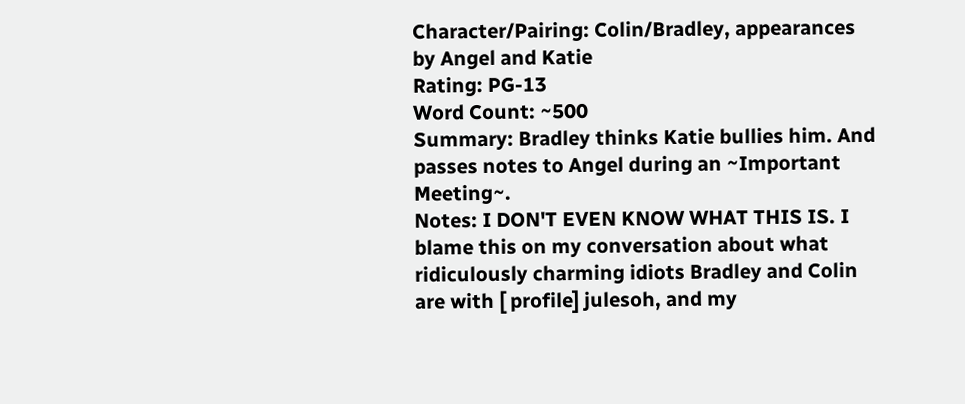Character/Pairing: Colin/Bradley, appearances by Angel and Katie
Rating: PG-13
Word Count: ~500
Summary: Bradley thinks Katie bullies him. And passes notes to Angel during an ~Important Meeting~.
Notes: I DON'T EVEN KNOW WHAT THIS IS. I blame this on my conversation about what ridiculously charming idiots Bradley and Colin are with [ profile] julesoh, and my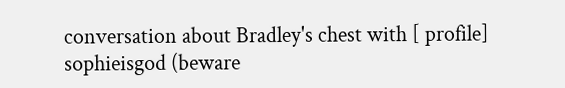conversation about Bradley's chest with [ profile] sophieisgod (beware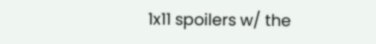1x11 spoilers w/ the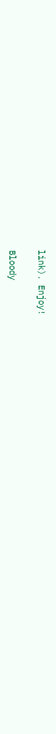link). Enjoy!

Bloody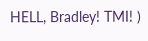HELL, Bradley! TMI! )